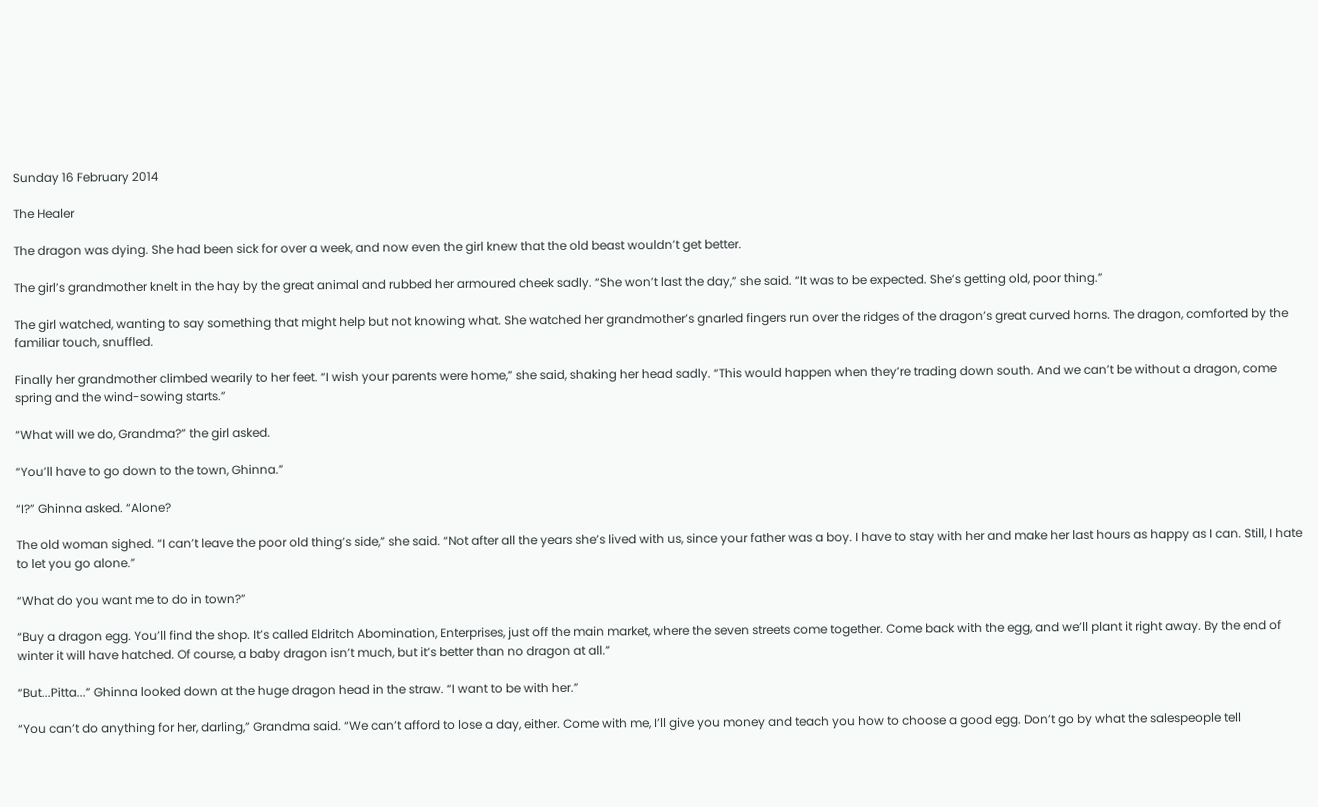Sunday 16 February 2014

The Healer

The dragon was dying. She had been sick for over a week, and now even the girl knew that the old beast wouldn’t get better.

The girl’s grandmother knelt in the hay by the great animal and rubbed her armoured cheek sadly. “She won’t last the day,” she said. “It was to be expected. She’s getting old, poor thing.”

The girl watched, wanting to say something that might help but not knowing what. She watched her grandmother’s gnarled fingers run over the ridges of the dragon’s great curved horns. The dragon, comforted by the familiar touch, snuffled.

Finally her grandmother climbed wearily to her feet. “I wish your parents were home,” she said, shaking her head sadly. “This would happen when they’re trading down south. And we can’t be without a dragon, come spring and the wind-sowing starts.”

“What will we do, Grandma?” the girl asked.

“You’ll have to go down to the town, Ghinna.”

“I?” Ghinna asked. “Alone?

The old woman sighed. “I can’t leave the poor old thing’s side,” she said. “Not after all the years she’s lived with us, since your father was a boy. I have to stay with her and make her last hours as happy as I can. Still, I hate to let you go alone.”

“What do you want me to do in town?”

“Buy a dragon egg. You’ll find the shop. It’s called Eldritch Abomination, Enterprises, just off the main market, where the seven streets come together. Come back with the egg, and we’ll plant it right away. By the end of winter it will have hatched. Of course, a baby dragon isn’t much, but it’s better than no dragon at all.”

“But...Pitta...” Ghinna looked down at the huge dragon head in the straw. “I want to be with her.”

“You can’t do anything for her, darling,” Grandma said. “We can’t afford to lose a day, either. Come with me, I’ll give you money and teach you how to choose a good egg. Don’t go by what the salespeople tell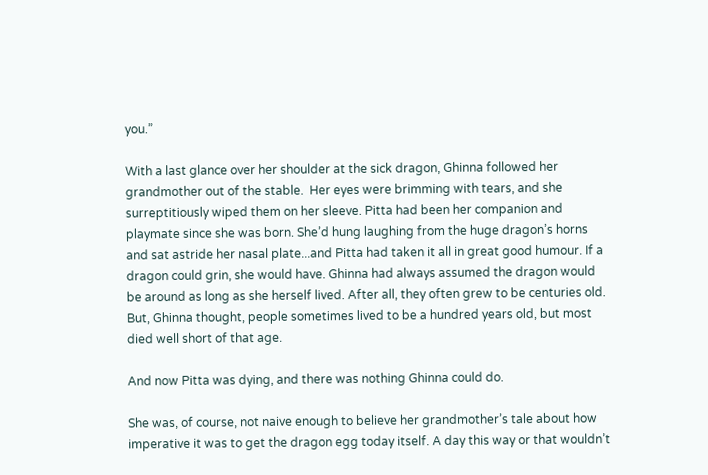you.”

With a last glance over her shoulder at the sick dragon, Ghinna followed her grandmother out of the stable.  Her eyes were brimming with tears, and she surreptitiously wiped them on her sleeve. Pitta had been her companion and playmate since she was born. She’d hung laughing from the huge dragon’s horns and sat astride her nasal plate...and Pitta had taken it all in great good humour. If a dragon could grin, she would have. Ghinna had always assumed the dragon would be around as long as she herself lived. After all, they often grew to be centuries old. But, Ghinna thought, people sometimes lived to be a hundred years old, but most died well short of that age.

And now Pitta was dying, and there was nothing Ghinna could do.

She was, of course, not naive enough to believe her grandmother’s tale about how imperative it was to get the dragon egg today itself. A day this way or that wouldn’t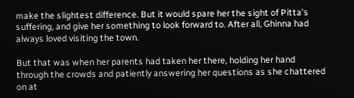make the slightest difference. But it would spare her the sight of Pitta’s suffering, and give her something to look forward to. After all, Ghinna had always loved visiting the town.

But that was when her parents had taken her there, holding her hand through the crowds and patiently answering her questions as she chattered on at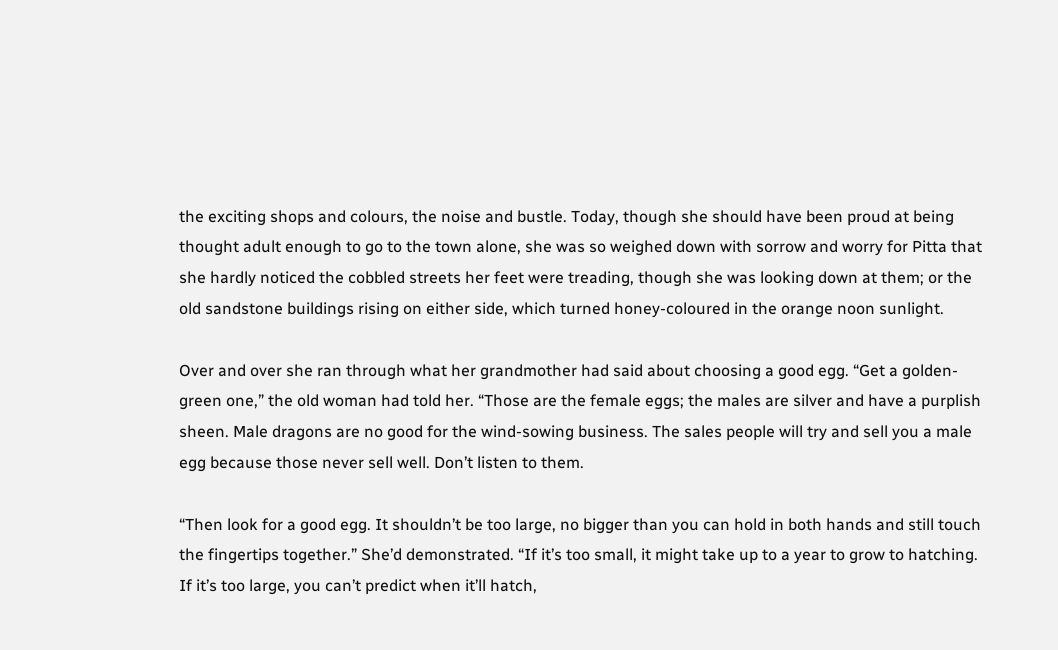the exciting shops and colours, the noise and bustle. Today, though she should have been proud at being thought adult enough to go to the town alone, she was so weighed down with sorrow and worry for Pitta that she hardly noticed the cobbled streets her feet were treading, though she was looking down at them; or the old sandstone buildings rising on either side, which turned honey-coloured in the orange noon sunlight.

Over and over she ran through what her grandmother had said about choosing a good egg. “Get a golden-green one,” the old woman had told her. “Those are the female eggs; the males are silver and have a purplish sheen. Male dragons are no good for the wind-sowing business. The sales people will try and sell you a male egg because those never sell well. Don’t listen to them.

“Then look for a good egg. It shouldn’t be too large, no bigger than you can hold in both hands and still touch the fingertips together.” She’d demonstrated. “If it’s too small, it might take up to a year to grow to hatching. If it’s too large, you can’t predict when it’ll hatch,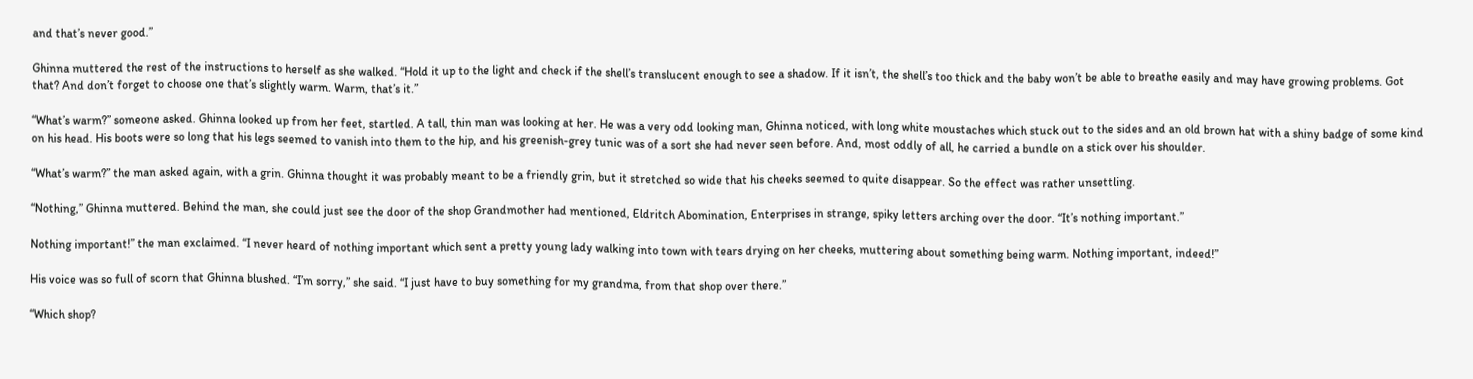and that’s never good.”

Ghinna muttered the rest of the instructions to herself as she walked. “Hold it up to the light and check if the shell’s translucent enough to see a shadow. If it isn’t, the shell’s too thick and the baby won’t be able to breathe easily and may have growing problems. Got that? And don’t forget to choose one that’s slightly warm. Warm, that’s it.”

“What’s warm?” someone asked. Ghinna looked up from her feet, startled. A tall, thin man was looking at her. He was a very odd looking man, Ghinna noticed, with long white moustaches which stuck out to the sides and an old brown hat with a shiny badge of some kind on his head. His boots were so long that his legs seemed to vanish into them to the hip, and his greenish-grey tunic was of a sort she had never seen before. And, most oddly of all, he carried a bundle on a stick over his shoulder.

“What’s warm?” the man asked again, with a grin. Ghinna thought it was probably meant to be a friendly grin, but it stretched so wide that his cheeks seemed to quite disappear. So the effect was rather unsettling.

“Nothing,” Ghinna muttered. Behind the man, she could just see the door of the shop Grandmother had mentioned, Eldritch Abomination, Enterprises in strange, spiky letters arching over the door. “It’s nothing important.”

Nothing important!” the man exclaimed. “I never heard of nothing important which sent a pretty young lady walking into town with tears drying on her cheeks, muttering about something being warm. Nothing important, indeed!”

His voice was so full of scorn that Ghinna blushed. “I’m sorry,” she said. “I just have to buy something for my grandma, from that shop over there.”

“Which shop?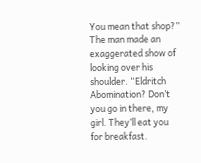You mean that shop?” The man made an exaggerated show of looking over his shoulder. “Eldritch Abomination? Don’t you go in there, my girl. They’ll eat you for breakfast.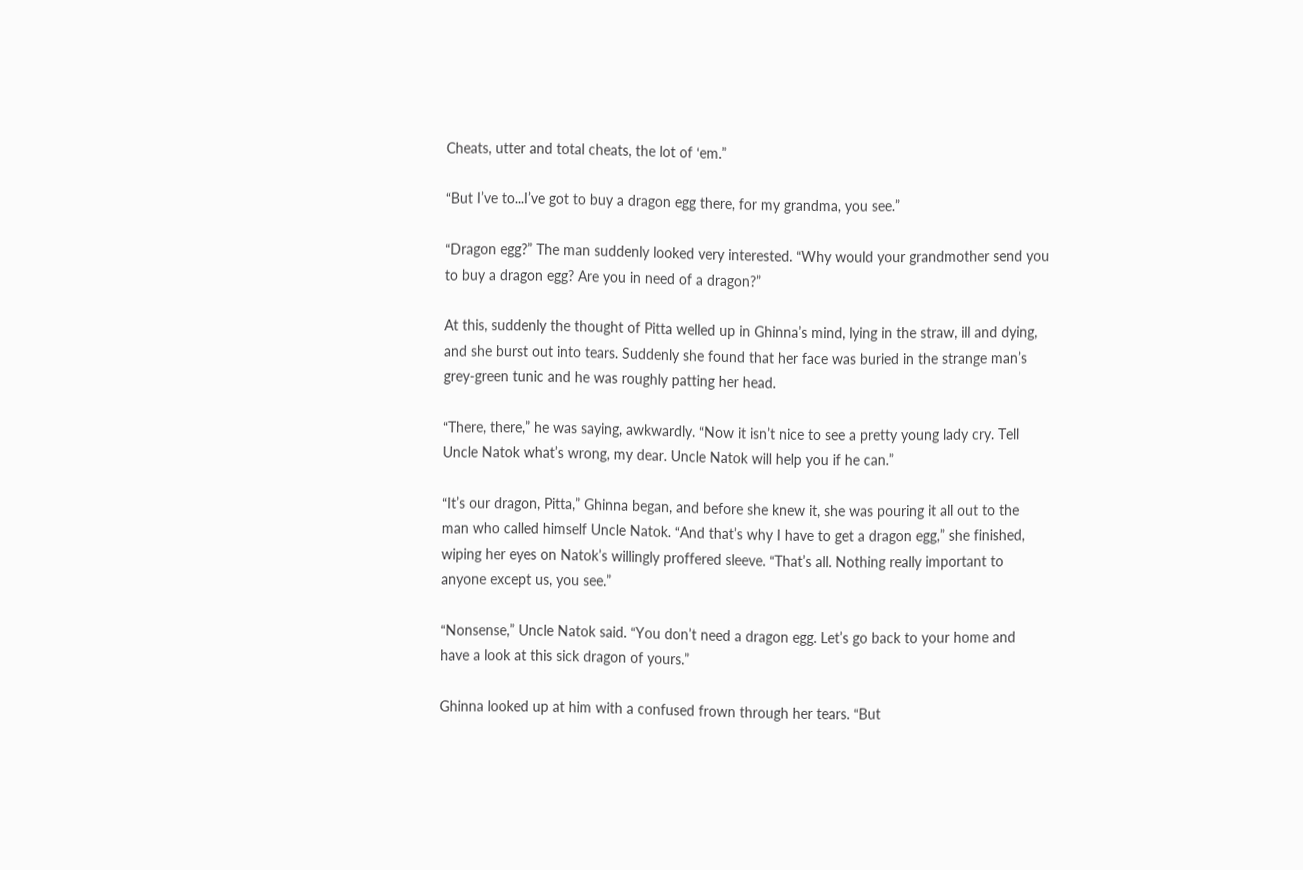Cheats, utter and total cheats, the lot of ‘em.”

“But I’ve to...I’ve got to buy a dragon egg there, for my grandma, you see.”

“Dragon egg?” The man suddenly looked very interested. “Why would your grandmother send you to buy a dragon egg? Are you in need of a dragon?”

At this, suddenly the thought of Pitta welled up in Ghinna’s mind, lying in the straw, ill and dying, and she burst out into tears. Suddenly she found that her face was buried in the strange man’s grey-green tunic and he was roughly patting her head.

“There, there,” he was saying, awkwardly. “Now it isn’t nice to see a pretty young lady cry. Tell Uncle Natok what’s wrong, my dear. Uncle Natok will help you if he can.”

“It’s our dragon, Pitta,” Ghinna began, and before she knew it, she was pouring it all out to the man who called himself Uncle Natok. “And that’s why I have to get a dragon egg,” she finished, wiping her eyes on Natok’s willingly proffered sleeve. “That’s all. Nothing really important to anyone except us, you see.”

“Nonsense,” Uncle Natok said. “You don’t need a dragon egg. Let’s go back to your home and have a look at this sick dragon of yours.”

Ghinna looked up at him with a confused frown through her tears. “But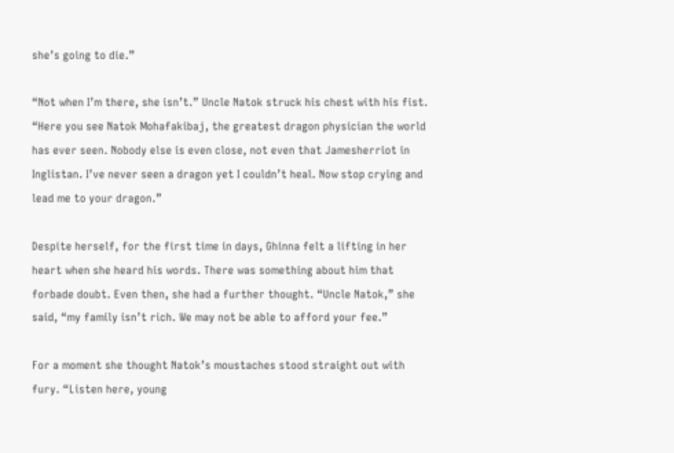she’s going to die.”

“Not when I’m there, she isn’t.” Uncle Natok struck his chest with his fist. “Here you see Natok Mohafakibaj, the greatest dragon physician the world has ever seen. Nobody else is even close, not even that Jamesherriot in Inglistan. I’ve never seen a dragon yet I couldn’t heal. Now stop crying and lead me to your dragon.”

Despite herself, for the first time in days, Ghinna felt a lifting in her heart when she heard his words. There was something about him that forbade doubt. Even then, she had a further thought. “Uncle Natok,” she said, “my family isn’t rich. We may not be able to afford your fee.”

For a moment she thought Natok’s moustaches stood straight out with fury. “Listen here, young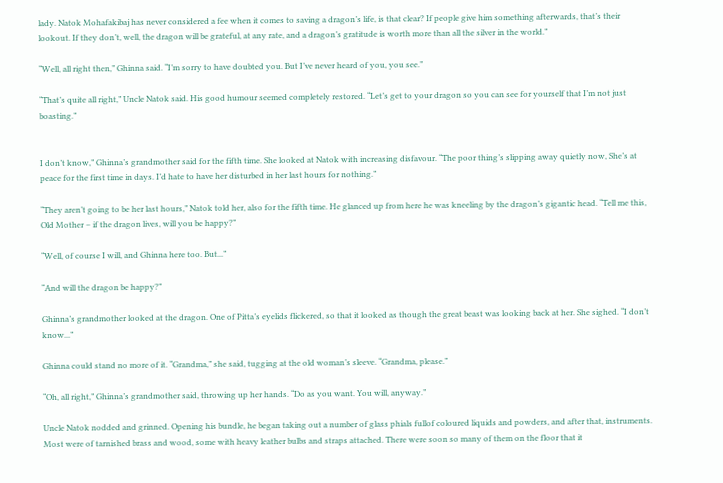lady. Natok Mohafakibaj has never considered a fee when it comes to saving a dragon’s life, is that clear? If people give him something afterwards, that’s their lookout. If they don’t, well, the dragon will be grateful, at any rate, and a dragon’s gratitude is worth more than all the silver in the world.”

“Well, all right then,” Ghinna said. “I’m sorry to have doubted you. But I’ve never heard of you, you see.”

“That’s quite all right,” Uncle Natok said. His good humour seemed completely restored. “Let’s get to your dragon so you can see for yourself that I’m not just boasting.”


I don’t know,” Ghinna’s grandmother said for the fifth time. She looked at Natok with increasing disfavour. “The poor thing’s slipping away quietly now, She’s at peace for the first time in days. I’d hate to have her disturbed in her last hours for nothing.”

“They aren’t going to be her last hours,” Natok told her, also for the fifth time. He glanced up from here he was kneeling by the dragon’s gigantic head. “Tell me this, Old Mother – if the dragon lives, will you be happy?”

“Well, of course I will, and Ghinna here too. But...”

“And will the dragon be happy?”

Ghinna’s grandmother looked at the dragon. One of Pitta’s eyelids flickered, so that it looked as though the great beast was looking back at her. She sighed. “I don’t know...”

Ghinna could stand no more of it. “Grandma,” she said, tugging at the old woman’s sleeve. “Grandma, please.”

“Oh, all right,” Ghinna’s grandmother said, throwing up her hands. “Do as you want. You will, anyway.”

Uncle Natok nodded and grinned. Opening his bundle, he began taking out a number of glass phials fullof coloured liquids and powders, and after that, instruments. Most were of tarnished brass and wood, some with heavy leather bulbs and straps attached. There were soon so many of them on the floor that it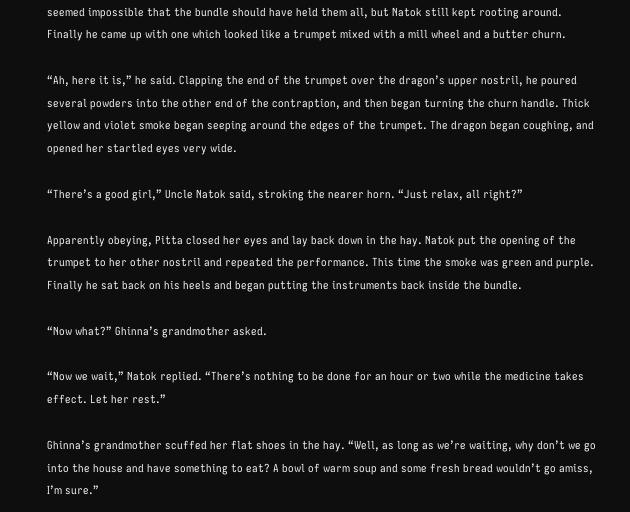seemed impossible that the bundle should have held them all, but Natok still kept rooting around. Finally he came up with one which looked like a trumpet mixed with a mill wheel and a butter churn.

“Ah, here it is,” he said. Clapping the end of the trumpet over the dragon’s upper nostril, he poured several powders into the other end of the contraption, and then began turning the churn handle. Thick yellow and violet smoke began seeping around the edges of the trumpet. The dragon began coughing, and opened her startled eyes very wide.

“There’s a good girl,” Uncle Natok said, stroking the nearer horn. “Just relax, all right?”

Apparently obeying, Pitta closed her eyes and lay back down in the hay. Natok put the opening of the trumpet to her other nostril and repeated the performance. This time the smoke was green and purple. Finally he sat back on his heels and began putting the instruments back inside the bundle.

“Now what?” Ghinna’s grandmother asked.

“Now we wait,” Natok replied. “There’s nothing to be done for an hour or two while the medicine takes effect. Let her rest.”

Ghinna’s grandmother scuffed her flat shoes in the hay. “Well, as long as we’re waiting, why don’t we go into the house and have something to eat? A bowl of warm soup and some fresh bread wouldn’t go amiss, I’m sure.”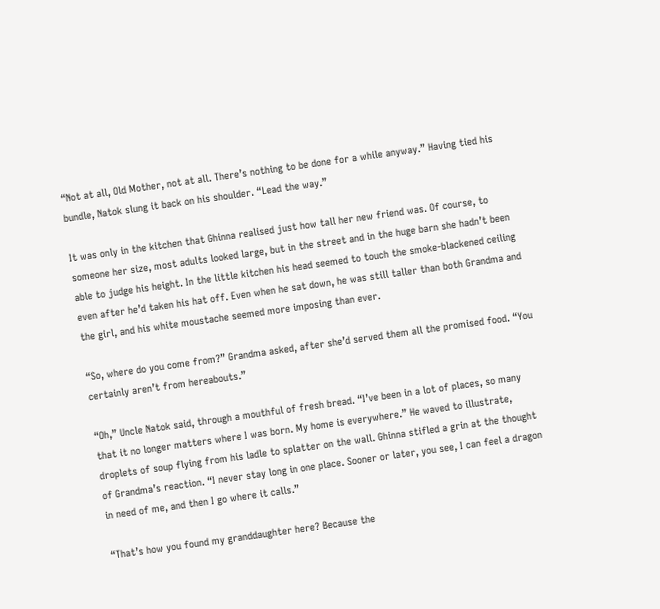“Not at all, Old Mother, not at all. There’s nothing to be done for a while anyway.” Having tied his bundle, Natok slung it back on his shoulder. “Lead the way.”

It was only in the kitchen that Ghinna realised just how tall her new friend was. Of course, to someone her size, most adults looked large, but in the street and in the huge barn she hadn’t been able to judge his height. In the little kitchen his head seemed to touch the smoke-blackened ceiling even after he’d taken his hat off. Even when he sat down, he was still taller than both Grandma and the girl, and his white moustache seemed more imposing than ever.

“So, where do you come from?” Grandma asked, after she’d served them all the promised food. “You certainly aren’t from hereabouts.”

“Oh,” Uncle Natok said, through a mouthful of fresh bread. “I’ve been in a lot of places, so many that it no longer matters where I was born. My home is everywhere.” He waved to illustrate, droplets of soup flying from his ladle to splatter on the wall. Ghinna stifled a grin at the thought of Grandma’s reaction. “I never stay long in one place. Sooner or later, you see, I can feel a dragon in need of me, and then I go where it calls.”

“That’s how you found my granddaughter here? Because the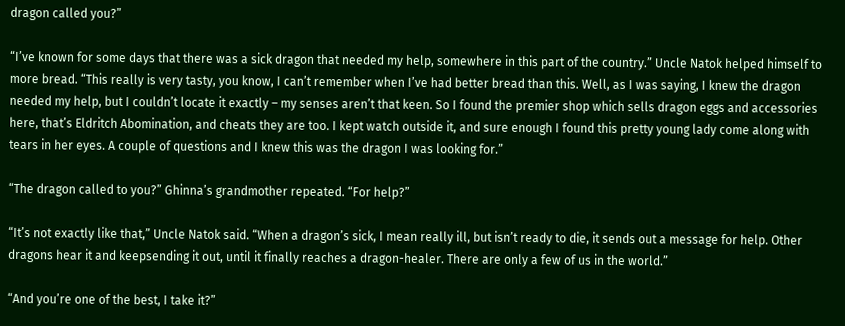dragon called you?”

“I’ve known for some days that there was a sick dragon that needed my help, somewhere in this part of the country.” Uncle Natok helped himself to more bread. “This really is very tasty, you know, I can’t remember when I’ve had better bread than this. Well, as I was saying, I knew the dragon needed my help, but I couldn’t locate it exactly – my senses aren’t that keen. So I found the premier shop which sells dragon eggs and accessories here, that’s Eldritch Abomination, and cheats they are too. I kept watch outside it, and sure enough I found this pretty young lady come along with tears in her eyes. A couple of questions and I knew this was the dragon I was looking for.”

“The dragon called to you?” Ghinna’s grandmother repeated. “For help?”

“It’s not exactly like that,” Uncle Natok said. “When a dragon’s sick, I mean really ill, but isn’t ready to die, it sends out a message for help. Other dragons hear it and keepsending it out, until it finally reaches a dragon-healer. There are only a few of us in the world.”

“And you’re one of the best, I take it?”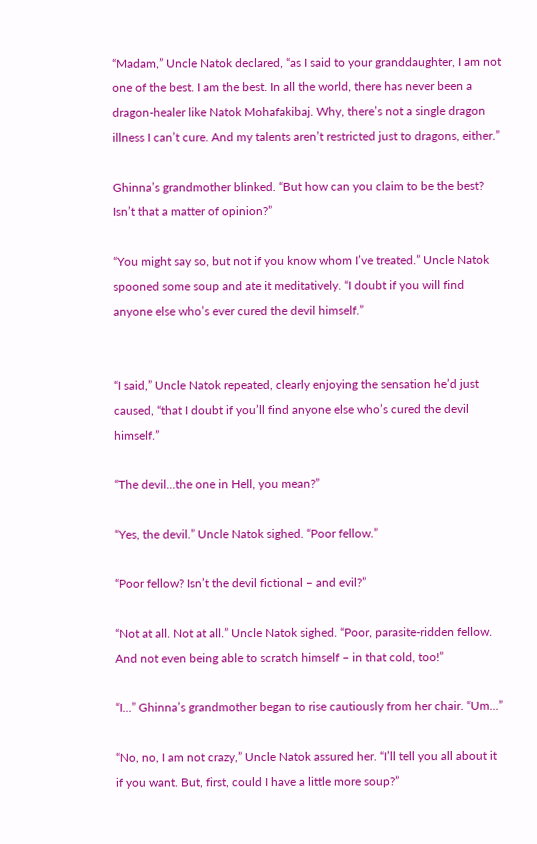“Madam,” Uncle Natok declared, “as I said to your granddaughter, I am not one of the best. I am the best. In all the world, there has never been a dragon-healer like Natok Mohafakibaj. Why, there’s not a single dragon illness I can’t cure. And my talents aren’t restricted just to dragons, either.”

Ghinna’s grandmother blinked. “But how can you claim to be the best? Isn’t that a matter of opinion?”

“You might say so, but not if you know whom I’ve treated.” Uncle Natok spooned some soup and ate it meditatively. “I doubt if you will find anyone else who’s ever cured the devil himself.”


“I said,” Uncle Natok repeated, clearly enjoying the sensation he’d just caused, “that I doubt if you’ll find anyone else who’s cured the devil himself.”

“The devil...the one in Hell, you mean?”

“Yes, the devil.” Uncle Natok sighed. “Poor fellow.”

“Poor fellow? Isn’t the devil fictional – and evil?”

“Not at all. Not at all.” Uncle Natok sighed. “Poor, parasite-ridden fellow. And not even being able to scratch himself – in that cold, too!”

“I...” Ghinna’s grandmother began to rise cautiously from her chair. “Um...”

“No, no, I am not crazy,” Uncle Natok assured her. “I’ll tell you all about it if you want. But, first, could I have a little more soup?”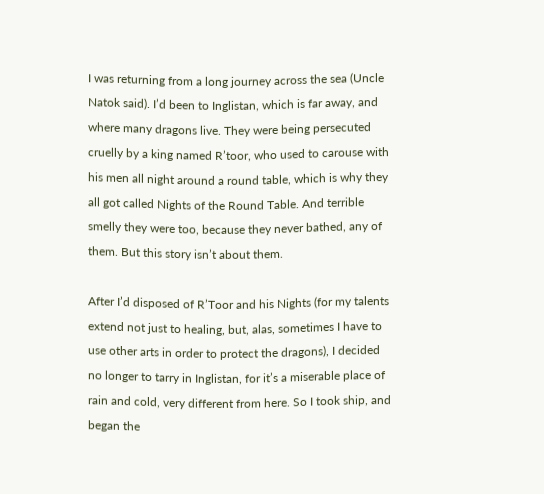I was returning from a long journey across the sea (Uncle Natok said). I’d been to Inglistan, which is far away, and where many dragons live. They were being persecuted cruelly by a king named R’toor, who used to carouse with his men all night around a round table, which is why they all got called Nights of the Round Table. And terrible smelly they were too, because they never bathed, any of them. But this story isn’t about them.

After I’d disposed of R’Toor and his Nights (for my talents extend not just to healing, but, alas, sometimes I have to use other arts in order to protect the dragons), I decided no longer to tarry in Inglistan, for it’s a miserable place of rain and cold, very different from here. So I took ship, and began the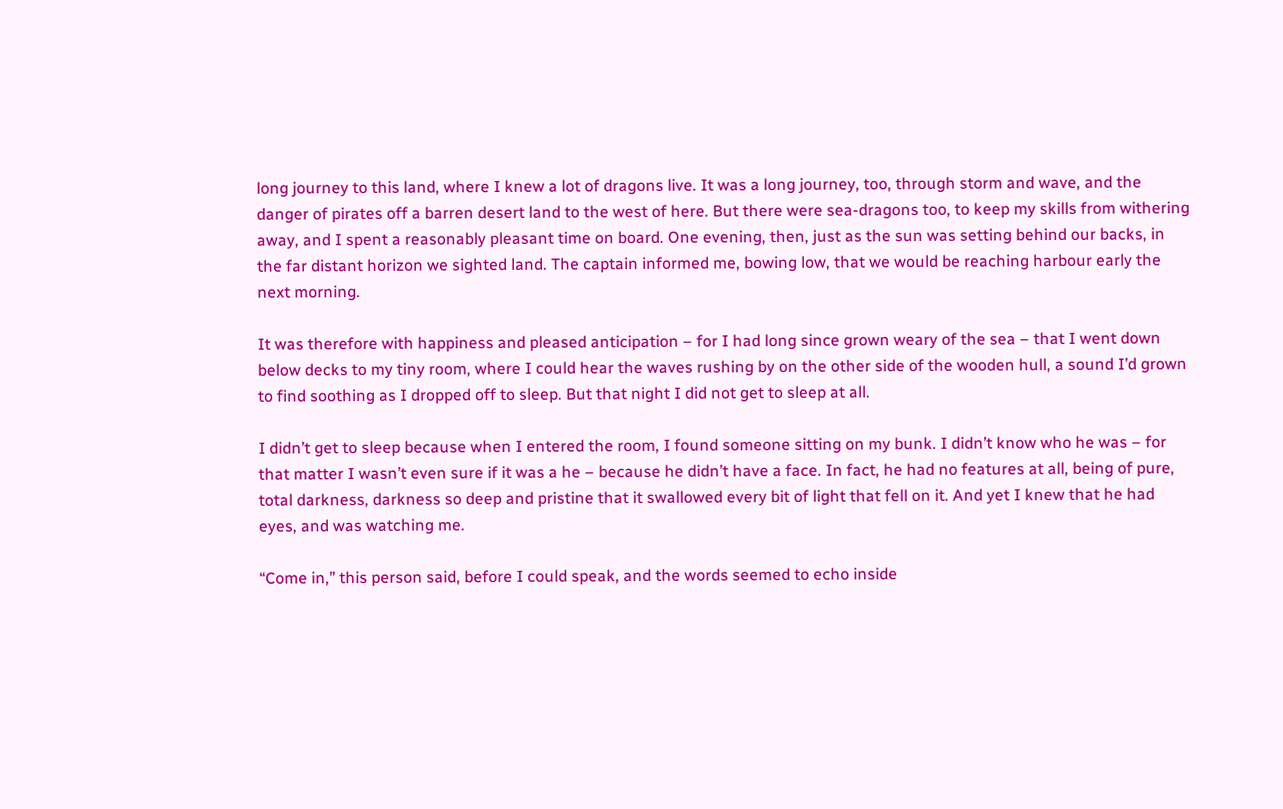long journey to this land, where I knew a lot of dragons live. It was a long journey, too, through storm and wave, and the danger of pirates off a barren desert land to the west of here. But there were sea-dragons too, to keep my skills from withering away, and I spent a reasonably pleasant time on board. One evening, then, just as the sun was setting behind our backs, in the far distant horizon we sighted land. The captain informed me, bowing low, that we would be reaching harbour early the next morning.

It was therefore with happiness and pleased anticipation – for I had long since grown weary of the sea – that I went down below decks to my tiny room, where I could hear the waves rushing by on the other side of the wooden hull, a sound I’d grown to find soothing as I dropped off to sleep. But that night I did not get to sleep at all.

I didn’t get to sleep because when I entered the room, I found someone sitting on my bunk. I didn’t know who he was – for that matter I wasn’t even sure if it was a he – because he didn’t have a face. In fact, he had no features at all, being of pure, total darkness, darkness so deep and pristine that it swallowed every bit of light that fell on it. And yet I knew that he had eyes, and was watching me.

“Come in,” this person said, before I could speak, and the words seemed to echo inside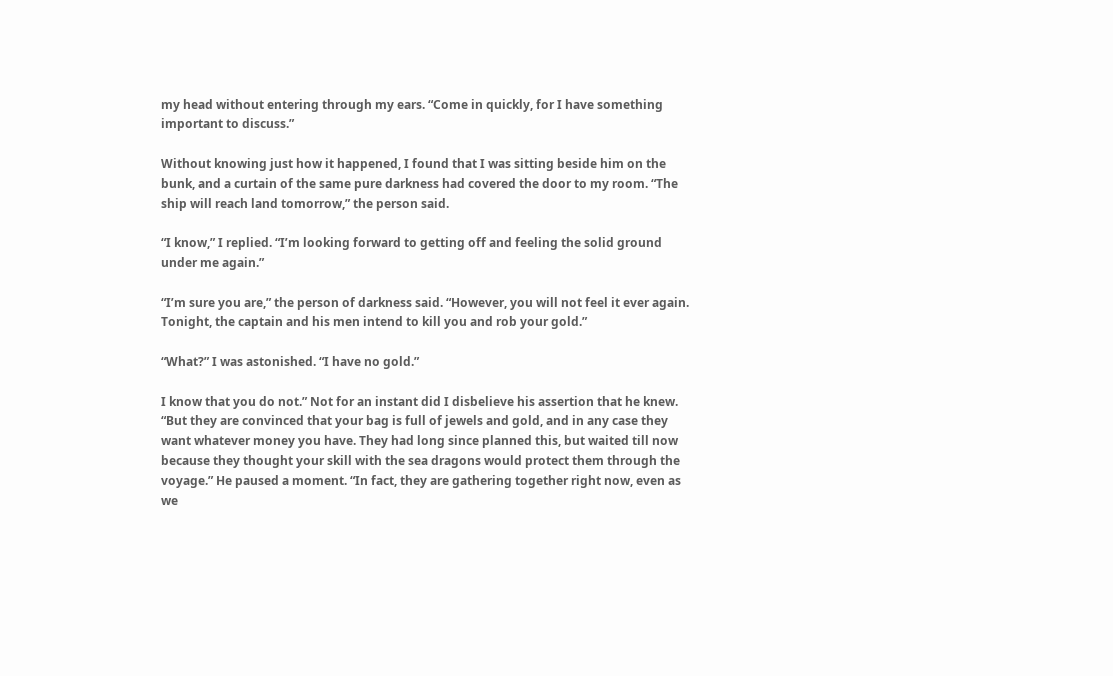my head without entering through my ears. “Come in quickly, for I have something important to discuss.”

Without knowing just how it happened, I found that I was sitting beside him on the bunk, and a curtain of the same pure darkness had covered the door to my room. “The ship will reach land tomorrow,” the person said.

“I know,” I replied. “I’m looking forward to getting off and feeling the solid ground under me again.”

“I’m sure you are,” the person of darkness said. “However, you will not feel it ever again. Tonight, the captain and his men intend to kill you and rob your gold.”

“What?” I was astonished. “I have no gold.”

I know that you do not.” Not for an instant did I disbelieve his assertion that he knew. “But they are convinced that your bag is full of jewels and gold, and in any case they want whatever money you have. They had long since planned this, but waited till now because they thought your skill with the sea dragons would protect them through the voyage.” He paused a moment. “In fact, they are gathering together right now, even as we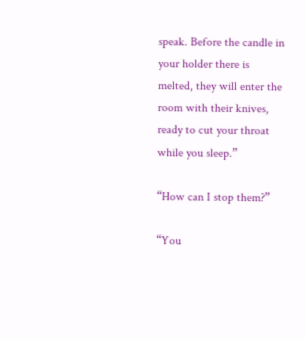speak. Before the candle in your holder there is melted, they will enter the room with their knives, ready to cut your throat while you sleep.”

“How can I stop them?”

“You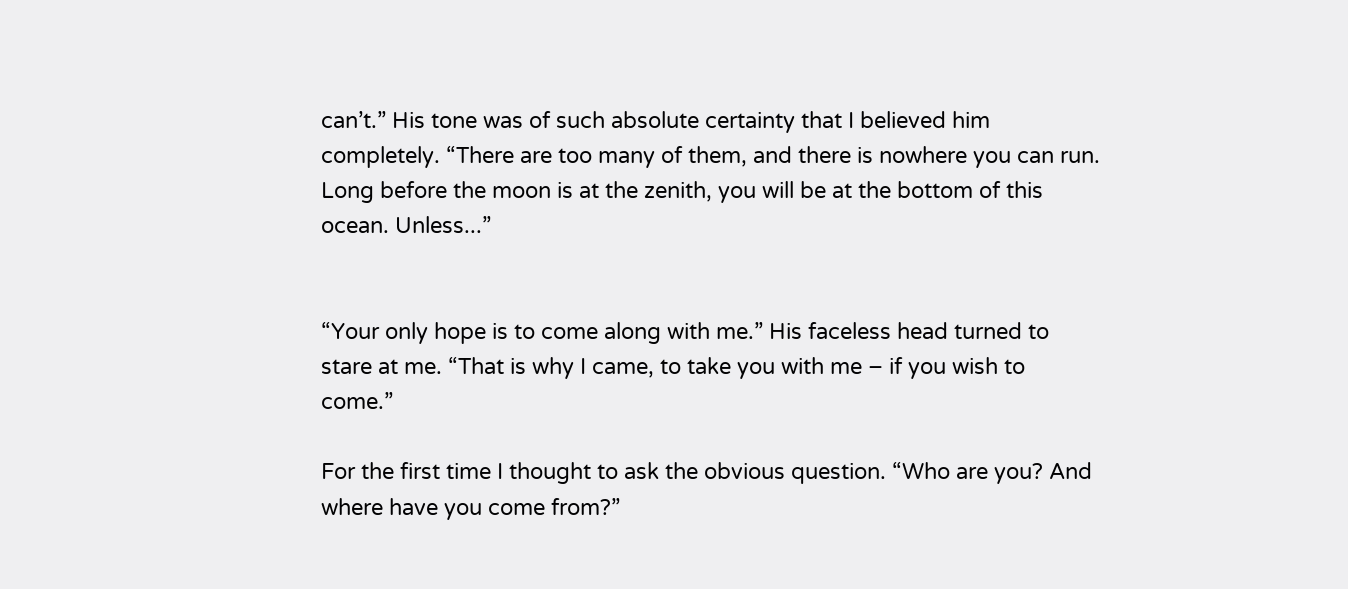can’t.” His tone was of such absolute certainty that I believed him completely. “There are too many of them, and there is nowhere you can run. Long before the moon is at the zenith, you will be at the bottom of this ocean. Unless...”


“Your only hope is to come along with me.” His faceless head turned to stare at me. “That is why I came, to take you with me – if you wish to come.”

For the first time I thought to ask the obvious question. “Who are you? And where have you come from?”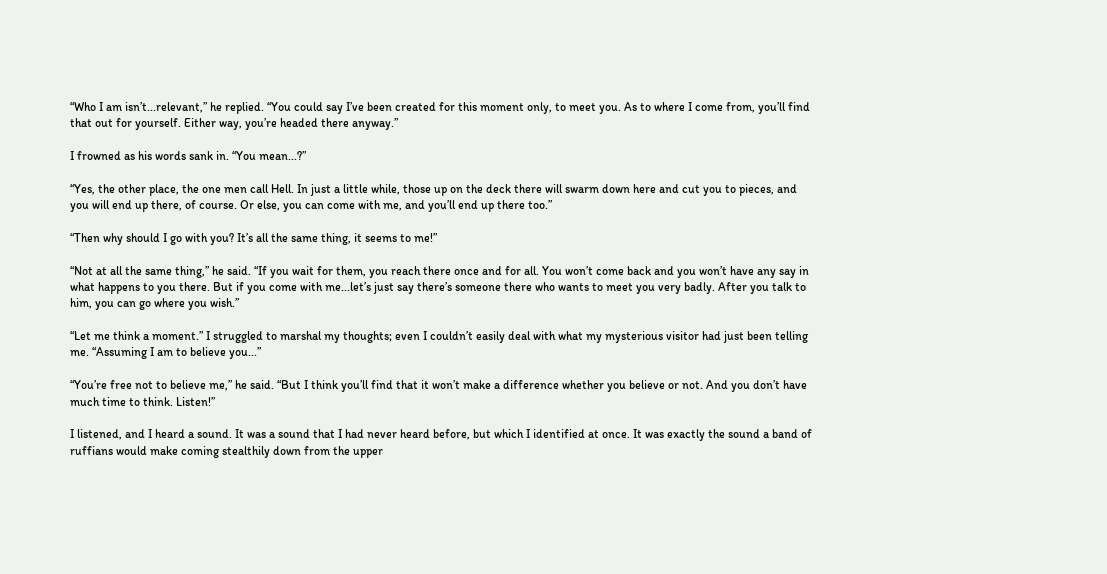“Who I am isn’t...relevant,” he replied. “You could say I’ve been created for this moment only, to meet you. As to where I come from, you’ll find that out for yourself. Either way, you’re headed there anyway.”

I frowned as his words sank in. “You mean...?”

“Yes, the other place, the one men call Hell. In just a little while, those up on the deck there will swarm down here and cut you to pieces, and you will end up there, of course. Or else, you can come with me, and you’ll end up there too.”

“Then why should I go with you? It’s all the same thing, it seems to me!”

“Not at all the same thing,” he said. “If you wait for them, you reach there once and for all. You won’t come back and you won’t have any say in what happens to you there. But if you come with me...let’s just say there’s someone there who wants to meet you very badly. After you talk to him, you can go where you wish.”

“Let me think a moment.” I struggled to marshal my thoughts; even I couldn’t easily deal with what my mysterious visitor had just been telling me. “Assuming I am to believe you...”

“You’re free not to believe me,” he said. “But I think you’ll find that it won’t make a difference whether you believe or not. And you don’t have much time to think. Listen!”

I listened, and I heard a sound. It was a sound that I had never heard before, but which I identified at once. It was exactly the sound a band of ruffians would make coming stealthily down from the upper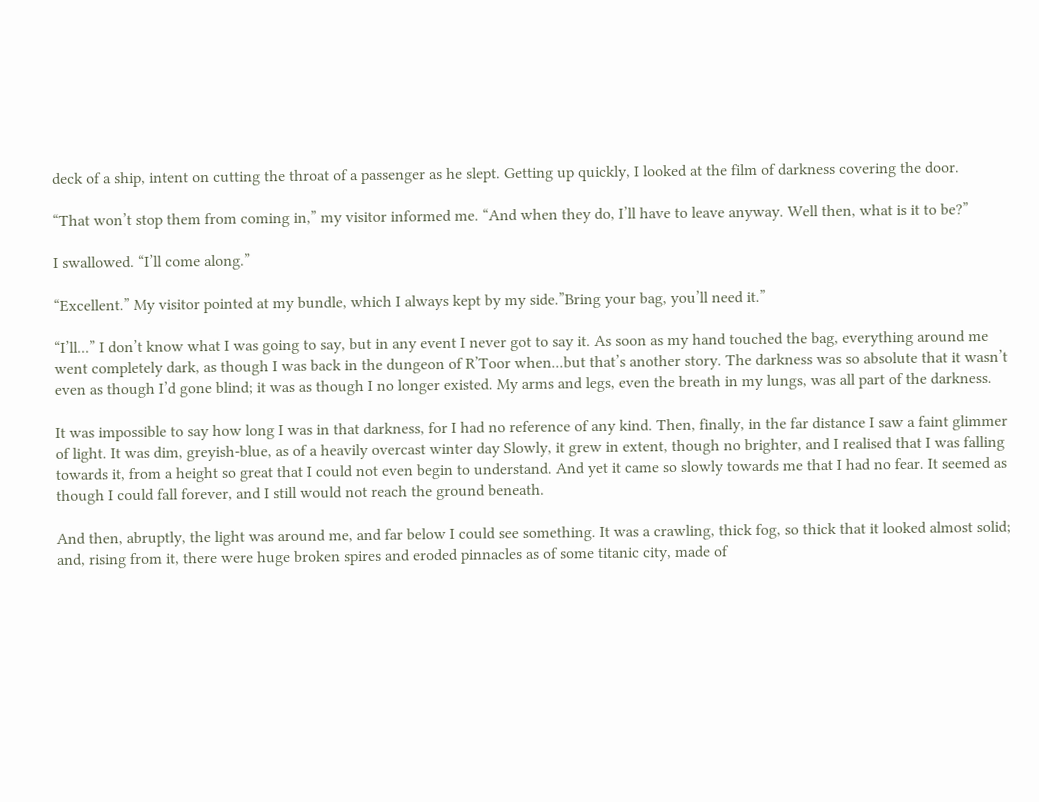deck of a ship, intent on cutting the throat of a passenger as he slept. Getting up quickly, I looked at the film of darkness covering the door.

“That won’t stop them from coming in,” my visitor informed me. “And when they do, I’ll have to leave anyway. Well then, what is it to be?”

I swallowed. “I’ll come along.”

“Excellent.” My visitor pointed at my bundle, which I always kept by my side.”Bring your bag, you’ll need it.”

“I’ll...” I don’t know what I was going to say, but in any event I never got to say it. As soon as my hand touched the bag, everything around me went completely dark, as though I was back in the dungeon of R’Toor when...but that’s another story. The darkness was so absolute that it wasn’t even as though I’d gone blind; it was as though I no longer existed. My arms and legs, even the breath in my lungs, was all part of the darkness.

It was impossible to say how long I was in that darkness, for I had no reference of any kind. Then, finally, in the far distance I saw a faint glimmer of light. It was dim, greyish-blue, as of a heavily overcast winter day Slowly, it grew in extent, though no brighter, and I realised that I was falling towards it, from a height so great that I could not even begin to understand. And yet it came so slowly towards me that I had no fear. It seemed as though I could fall forever, and I still would not reach the ground beneath.

And then, abruptly, the light was around me, and far below I could see something. It was a crawling, thick fog, so thick that it looked almost solid; and, rising from it, there were huge broken spires and eroded pinnacles as of some titanic city, made of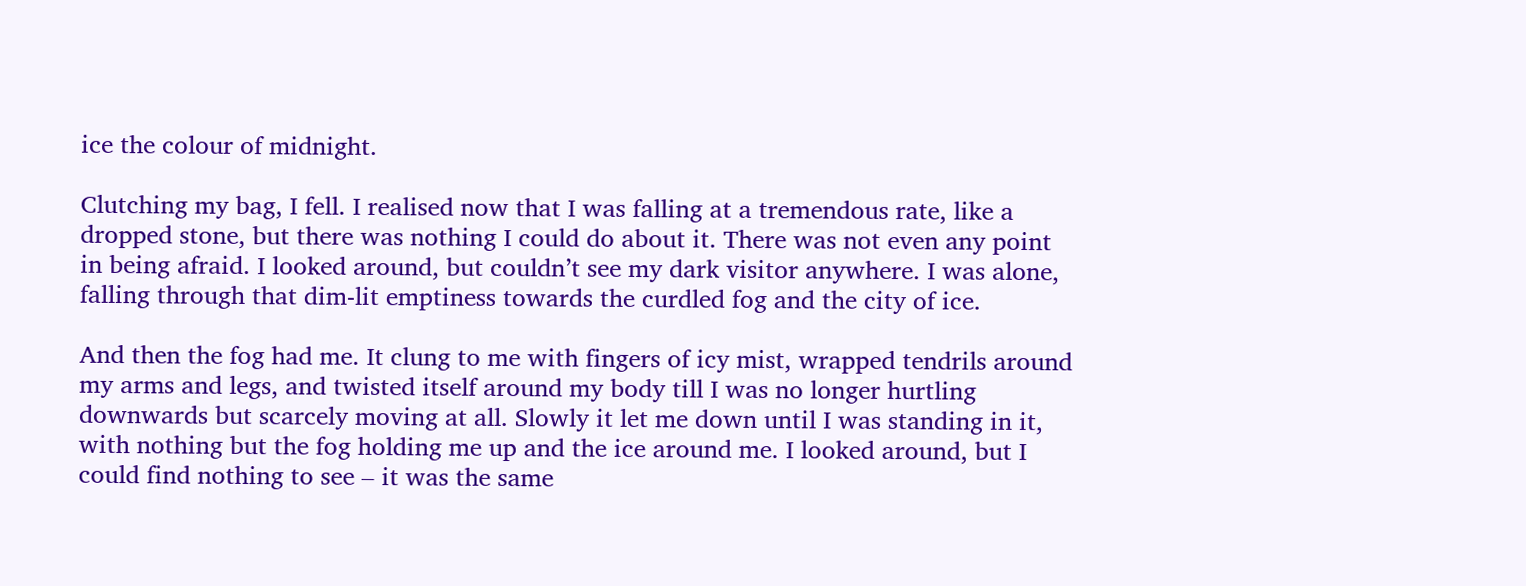ice the colour of midnight.

Clutching my bag, I fell. I realised now that I was falling at a tremendous rate, like a dropped stone, but there was nothing I could do about it. There was not even any point in being afraid. I looked around, but couldn’t see my dark visitor anywhere. I was alone, falling through that dim-lit emptiness towards the curdled fog and the city of ice.

And then the fog had me. It clung to me with fingers of icy mist, wrapped tendrils around my arms and legs, and twisted itself around my body till I was no longer hurtling downwards but scarcely moving at all. Slowly it let me down until I was standing in it, with nothing but the fog holding me up and the ice around me. I looked around, but I could find nothing to see – it was the same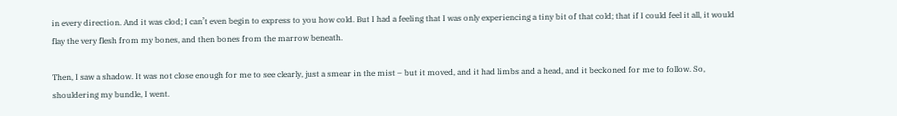in every direction. And it was clod; I can’t even begin to express to you how cold. But I had a feeling that I was only experiencing a tiny bit of that cold; that if I could feel it all, it would flay the very flesh from my bones, and then bones from the marrow beneath.

Then, I saw a shadow. It was not close enough for me to see clearly, just a smear in the mist – but it moved, and it had limbs and a head, and it beckoned for me to follow. So, shouldering my bundle, I went.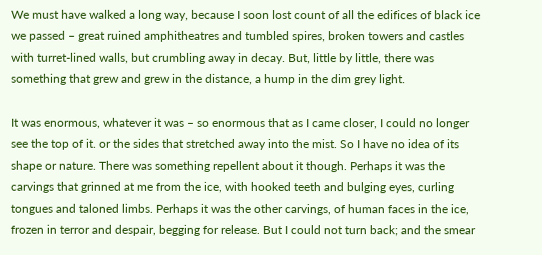We must have walked a long way, because I soon lost count of all the edifices of black ice we passed – great ruined amphitheatres and tumbled spires, broken towers and castles with turret-lined walls, but crumbling away in decay. But, little by little, there was something that grew and grew in the distance, a hump in the dim grey light.

It was enormous, whatever it was – so enormous that as I came closer, I could no longer see the top of it. or the sides that stretched away into the mist. So I have no idea of its shape or nature. There was something repellent about it though. Perhaps it was the carvings that grinned at me from the ice, with hooked teeth and bulging eyes, curling tongues and taloned limbs. Perhaps it was the other carvings, of human faces in the ice, frozen in terror and despair, begging for release. But I could not turn back; and the smear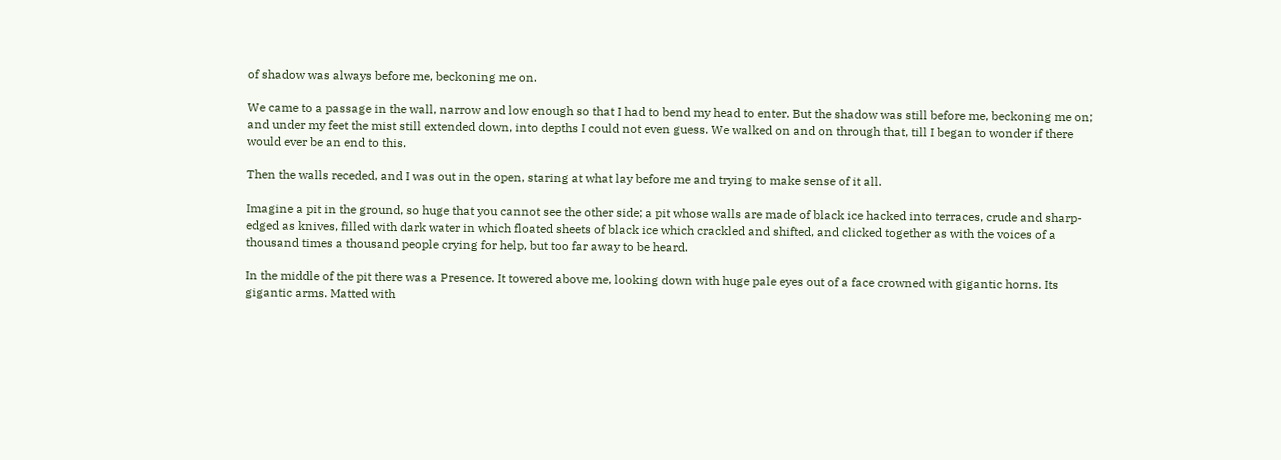of shadow was always before me, beckoning me on.

We came to a passage in the wall, narrow and low enough so that I had to bend my head to enter. But the shadow was still before me, beckoning me on; and under my feet the mist still extended down, into depths I could not even guess. We walked on and on through that, till I began to wonder if there would ever be an end to this.

Then the walls receded, and I was out in the open, staring at what lay before me and trying to make sense of it all.

Imagine a pit in the ground, so huge that you cannot see the other side; a pit whose walls are made of black ice hacked into terraces, crude and sharp-edged as knives, filled with dark water in which floated sheets of black ice which crackled and shifted, and clicked together as with the voices of a thousand times a thousand people crying for help, but too far away to be heard.

In the middle of the pit there was a Presence. It towered above me, looking down with huge pale eyes out of a face crowned with gigantic horns. Its gigantic arms. Matted with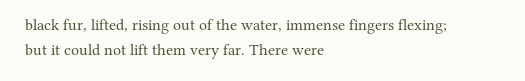black fur, lifted, rising out of the water, immense fingers flexing; but it could not lift them very far. There were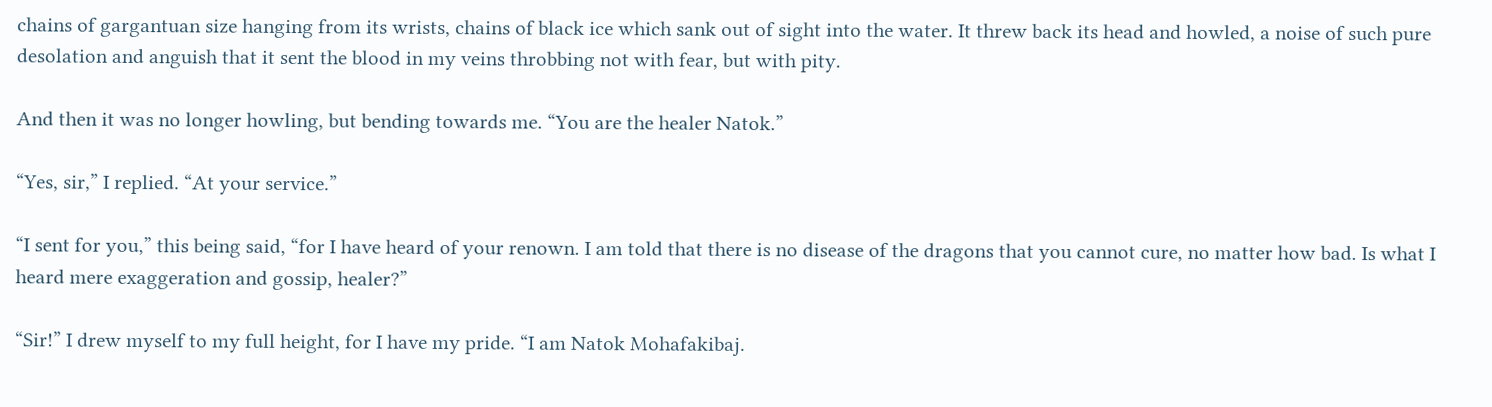chains of gargantuan size hanging from its wrists, chains of black ice which sank out of sight into the water. It threw back its head and howled, a noise of such pure desolation and anguish that it sent the blood in my veins throbbing not with fear, but with pity.

And then it was no longer howling, but bending towards me. “You are the healer Natok.”

“Yes, sir,” I replied. “At your service.”

“I sent for you,” this being said, “for I have heard of your renown. I am told that there is no disease of the dragons that you cannot cure, no matter how bad. Is what I heard mere exaggeration and gossip, healer?”

“Sir!” I drew myself to my full height, for I have my pride. “I am Natok Mohafakibaj.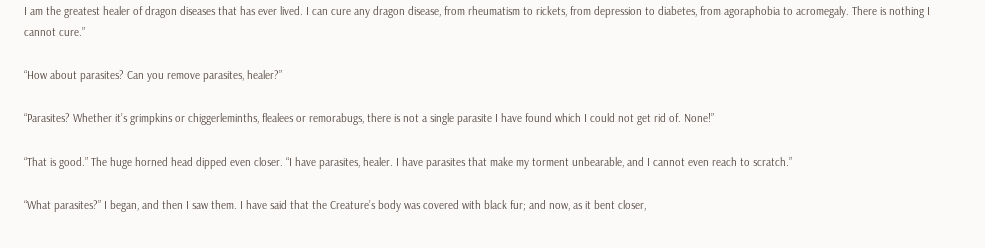I am the greatest healer of dragon diseases that has ever lived. I can cure any dragon disease, from rheumatism to rickets, from depression to diabetes, from agoraphobia to acromegaly. There is nothing I cannot cure.”

“How about parasites? Can you remove parasites, healer?”

“Parasites? Whether it’s grimpkins or chiggerleminths, flealees or remorabugs, there is not a single parasite I have found which I could not get rid of. None!”

“That is good.” The huge horned head dipped even closer. “I have parasites, healer. I have parasites that make my torment unbearable, and I cannot even reach to scratch.”

“What parasites?” I began, and then I saw them. I have said that the Creature’s body was covered with black fur; and now, as it bent closer,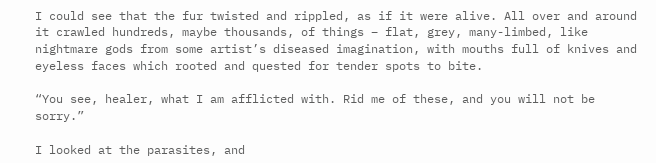I could see that the fur twisted and rippled, as if it were alive. All over and around it crawled hundreds, maybe thousands, of things – flat, grey, many-limbed, like nightmare gods from some artist’s diseased imagination, with mouths full of knives and eyeless faces which rooted and quested for tender spots to bite.

“You see, healer, what I am afflicted with. Rid me of these, and you will not be sorry.”

I looked at the parasites, and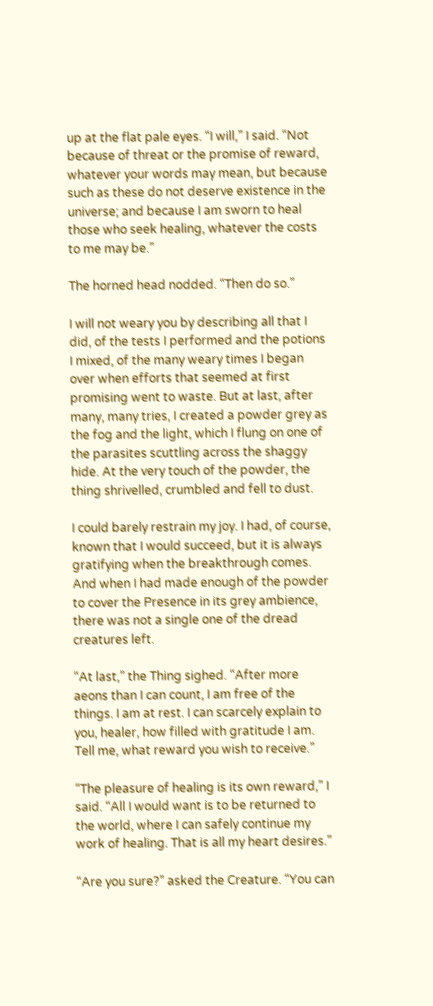up at the flat pale eyes. “I will,” I said. “Not because of threat or the promise of reward, whatever your words may mean, but because such as these do not deserve existence in the universe; and because I am sworn to heal those who seek healing, whatever the costs to me may be.”

The horned head nodded. “Then do so.”

I will not weary you by describing all that I did, of the tests I performed and the potions I mixed, of the many weary times I began over when efforts that seemed at first promising went to waste. But at last, after many, many tries, I created a powder grey as the fog and the light, which I flung on one of the parasites scuttling across the shaggy hide. At the very touch of the powder, the thing shrivelled, crumbled and fell to dust.

I could barely restrain my joy. I had, of course, known that I would succeed, but it is always gratifying when the breakthrough comes. And when I had made enough of the powder to cover the Presence in its grey ambience, there was not a single one of the dread creatures left.

“At last,” the Thing sighed. “After more aeons than I can count, I am free of the things. I am at rest. I can scarcely explain to you, healer, how filled with gratitude I am. Tell me, what reward you wish to receive.”

“The pleasure of healing is its own reward,” I said. “All I would want is to be returned to the world, where I can safely continue my work of healing. That is all my heart desires.”

“Are you sure?” asked the Creature. “You can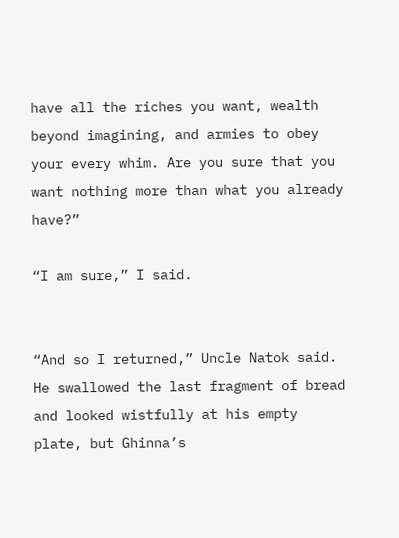have all the riches you want, wealth beyond imagining, and armies to obey your every whim. Are you sure that you want nothing more than what you already have?”

“I am sure,” I said.


“And so I returned,” Uncle Natok said. He swallowed the last fragment of bread and looked wistfully at his empty plate, but Ghinna’s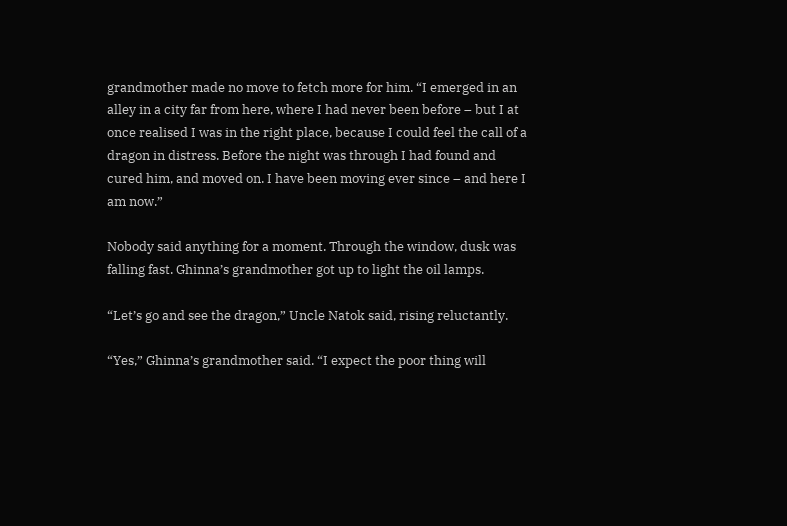grandmother made no move to fetch more for him. “I emerged in an alley in a city far from here, where I had never been before – but I at once realised I was in the right place, because I could feel the call of a dragon in distress. Before the night was through I had found and cured him, and moved on. I have been moving ever since – and here I am now.”

Nobody said anything for a moment. Through the window, dusk was falling fast. Ghinna’s grandmother got up to light the oil lamps.

“Let’s go and see the dragon,” Uncle Natok said, rising reluctantly.

“Yes,” Ghinna’s grandmother said. “I expect the poor thing will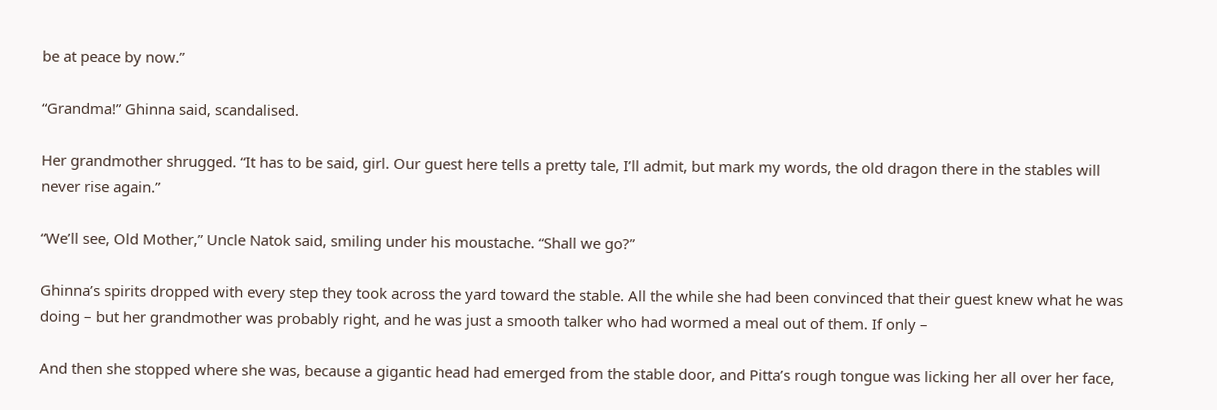be at peace by now.”

“Grandma!” Ghinna said, scandalised.

Her grandmother shrugged. “It has to be said, girl. Our guest here tells a pretty tale, I’ll admit, but mark my words, the old dragon there in the stables will never rise again.”

“We’ll see, Old Mother,” Uncle Natok said, smiling under his moustache. “Shall we go?”

Ghinna’s spirits dropped with every step they took across the yard toward the stable. All the while she had been convinced that their guest knew what he was doing – but her grandmother was probably right, and he was just a smooth talker who had wormed a meal out of them. If only –

And then she stopped where she was, because a gigantic head had emerged from the stable door, and Pitta’s rough tongue was licking her all over her face,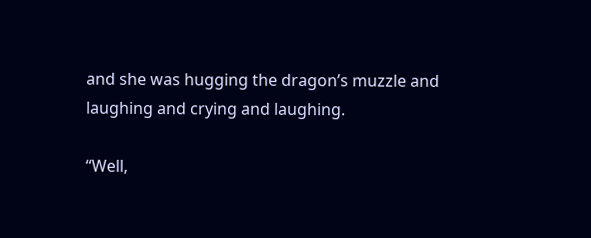and she was hugging the dragon’s muzzle and laughing and crying and laughing.

“Well,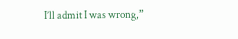I’ll admit I was wrong,”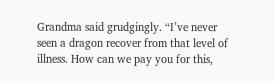Grandma said grudgingly. “I’ve never seen a dragon recover from that level of illness. How can we pay you for this,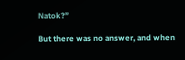Natok?”

But there was no answer, and when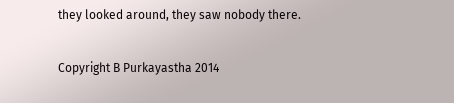they looked around, they saw nobody there.

Copyright B Purkayastha 2014